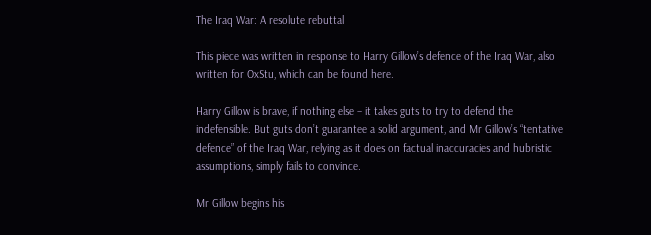The Iraq War: A resolute rebuttal

This piece was written in response to Harry Gillow’s defence of the Iraq War, also written for OxStu, which can be found here.

Harry Gillow is brave, if nothing else – it takes guts to try to defend the indefensible. But guts don’t guarantee a solid argument, and Mr Gillow’s “tentative defence” of the Iraq War, relying as it does on factual inaccuracies and hubristic assumptions, simply fails to convince.

Mr Gillow begins his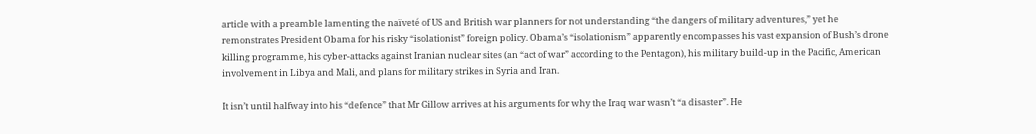article with a preamble lamenting the naïveté of US and British war planners for not understanding “the dangers of military adventures,” yet he remonstrates President Obama for his risky “isolationist” foreign policy. Obama’s “isolationism” apparently encompasses his vast expansion of Bush’s drone killing programme, his cyber-attacks against Iranian nuclear sites (an “act of war” according to the Pentagon), his military build-up in the Pacific, American involvement in Libya and Mali, and plans for military strikes in Syria and Iran.

It isn’t until halfway into his “defence” that Mr Gillow arrives at his arguments for why the Iraq war wasn’t “a disaster”. He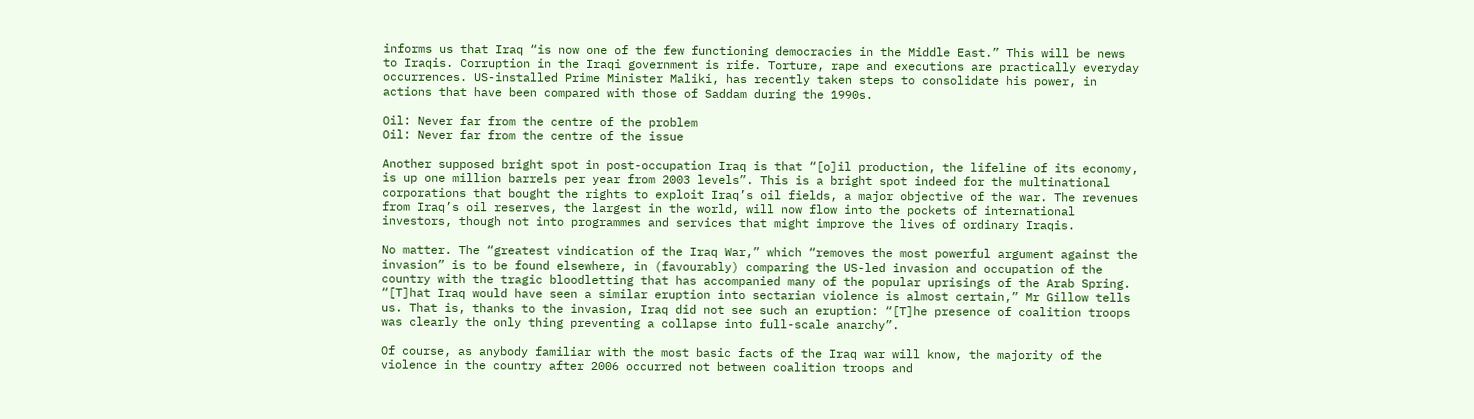informs us that Iraq “is now one of the few functioning democracies in the Middle East.” This will be news to Iraqis. Corruption in the Iraqi government is rife. Torture, rape and executions are practically everyday occurrences. US-installed Prime Minister Maliki, has recently taken steps to consolidate his power, in actions that have been compared with those of Saddam during the 1990s.

Oil: Never far from the centre of the problem
Oil: Never far from the centre of the issue

Another supposed bright spot in post-occupation Iraq is that “[o]il production, the lifeline of its economy, is up one million barrels per year from 2003 levels”. This is a bright spot indeed for the multinational corporations that bought the rights to exploit Iraq’s oil fields, a major objective of the war. The revenues from Iraq’s oil reserves, the largest in the world, will now flow into the pockets of international investors, though not into programmes and services that might improve the lives of ordinary Iraqis.

No matter. The “greatest vindication of the Iraq War,” which “removes the most powerful argument against the invasion” is to be found elsewhere, in (favourably) comparing the US-led invasion and occupation of the country with the tragic bloodletting that has accompanied many of the popular uprisings of the Arab Spring. “[T]hat Iraq would have seen a similar eruption into sectarian violence is almost certain,” Mr Gillow tells us. That is, thanks to the invasion, Iraq did not see such an eruption: “[T]he presence of coalition troops was clearly the only thing preventing a collapse into full-scale anarchy”.

Of course, as anybody familiar with the most basic facts of the Iraq war will know, the majority of the violence in the country after 2006 occurred not between coalition troops and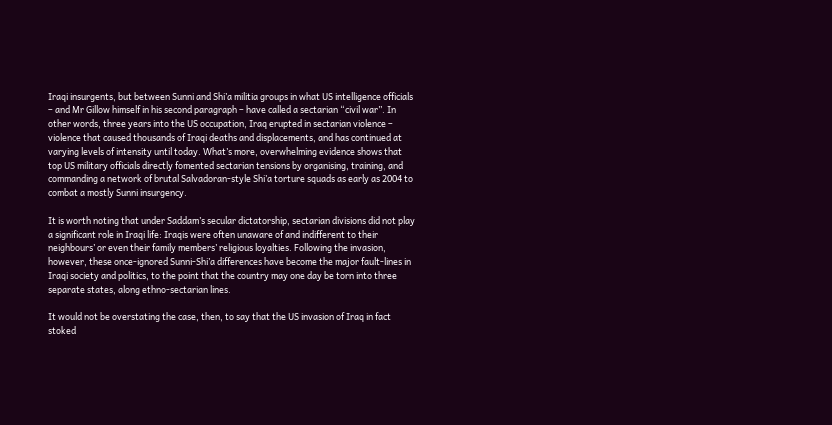Iraqi insurgents, but between Sunni and Shi’a militia groups in what US intelligence officials – and Mr Gillow himself in his second paragraph – have called a sectarian “civil war”. In other words, three years into the US occupation, Iraq erupted in sectarian violence – violence that caused thousands of Iraqi deaths and displacements, and has continued at varying levels of intensity until today. What’s more, overwhelming evidence shows that top US military officials directly fomented sectarian tensions by organising, training, and commanding a network of brutal Salvadoran-style Shi’a torture squads as early as 2004 to combat a mostly Sunni insurgency.

It is worth noting that under Saddam’s secular dictatorship, sectarian divisions did not play a significant role in Iraqi life: Iraqis were often unaware of and indifferent to their neighbours’ or even their family members’ religious loyalties. Following the invasion, however, these once-ignored Sunni-Shi’a differences have become the major fault-lines in Iraqi society and politics, to the point that the country may one day be torn into three separate states, along ethno-sectarian lines.

It would not be overstating the case, then, to say that the US invasion of Iraq in fact stoked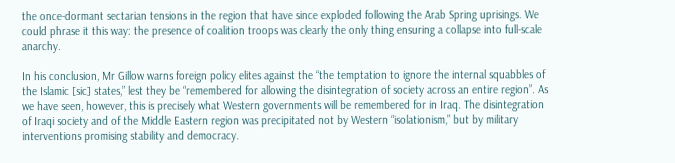the once-dormant sectarian tensions in the region that have since exploded following the Arab Spring uprisings. We could phrase it this way: the presence of coalition troops was clearly the only thing ensuring a collapse into full-scale anarchy.

In his conclusion, Mr Gillow warns foreign policy elites against the “the temptation to ignore the internal squabbles of the Islamic [sic] states,” lest they be “remembered for allowing the disintegration of society across an entire region”. As we have seen, however, this is precisely what Western governments will be remembered for in Iraq. The disintegration of Iraqi society and of the Middle Eastern region was precipitated not by Western “isolationism,” but by military interventions promising stability and democracy.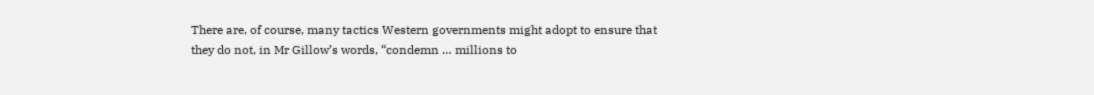There are, of course, many tactics Western governments might adopt to ensure that they do not, in Mr Gillow’s words, “condemn … millions to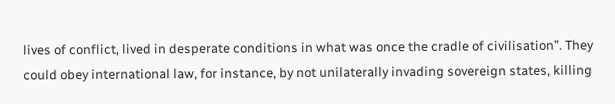lives of conflict, lived in desperate conditions in what was once the cradle of civilisation”. They could obey international law, for instance, by not unilaterally invading sovereign states, killing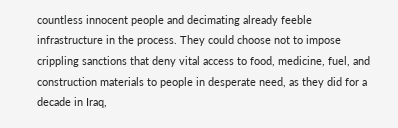countless innocent people and decimating already feeble infrastructure in the process. They could choose not to impose crippling sanctions that deny vital access to food, medicine, fuel, and construction materials to people in desperate need, as they did for a decade in Iraq,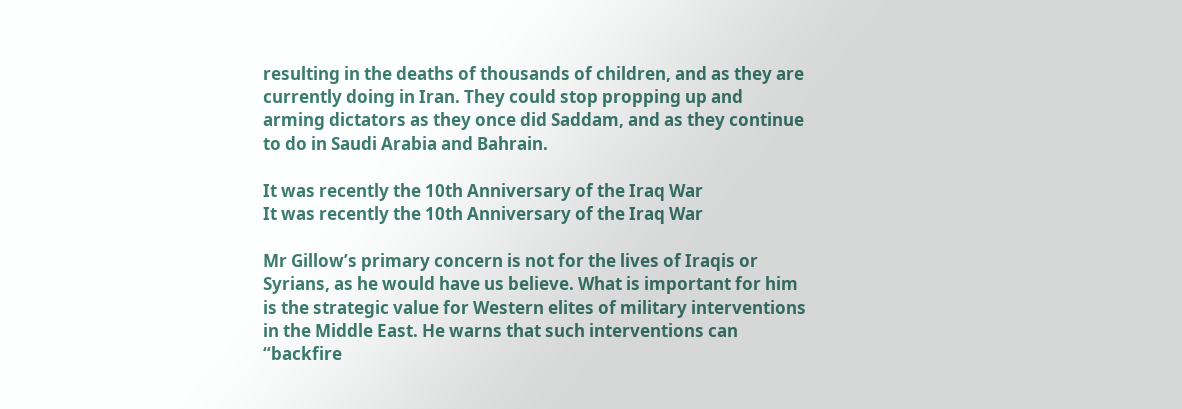resulting in the deaths of thousands of children, and as they are currently doing in Iran. They could stop propping up and arming dictators as they once did Saddam, and as they continue to do in Saudi Arabia and Bahrain.

It was recently the 10th Anniversary of the Iraq War
It was recently the 10th Anniversary of the Iraq War

Mr Gillow’s primary concern is not for the lives of Iraqis or Syrians, as he would have us believe. What is important for him is the strategic value for Western elites of military interventions in the Middle East. He warns that such interventions can “backfire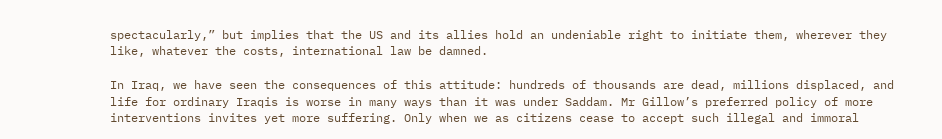spectacularly,” but implies that the US and its allies hold an undeniable right to initiate them, wherever they like, whatever the costs, international law be damned.

In Iraq, we have seen the consequences of this attitude: hundreds of thousands are dead, millions displaced, and life for ordinary Iraqis is worse in many ways than it was under Saddam. Mr Gillow’s preferred policy of more interventions invites yet more suffering. Only when we as citizens cease to accept such illegal and immoral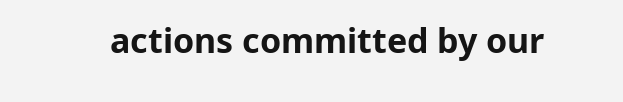actions committed by our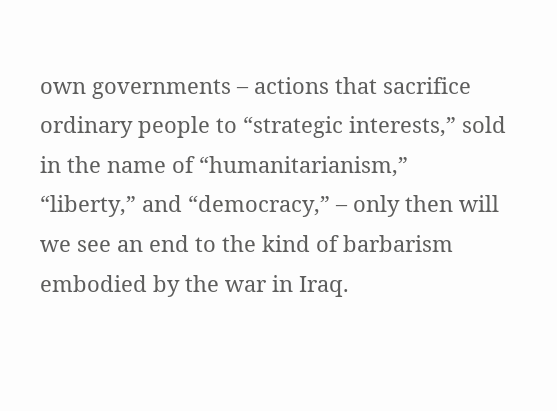own governments – actions that sacrifice ordinary people to “strategic interests,” sold in the name of “humanitarianism,” “liberty,” and “democracy,” – only then will we see an end to the kind of barbarism embodied by the war in Iraq.